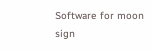Software for moon sign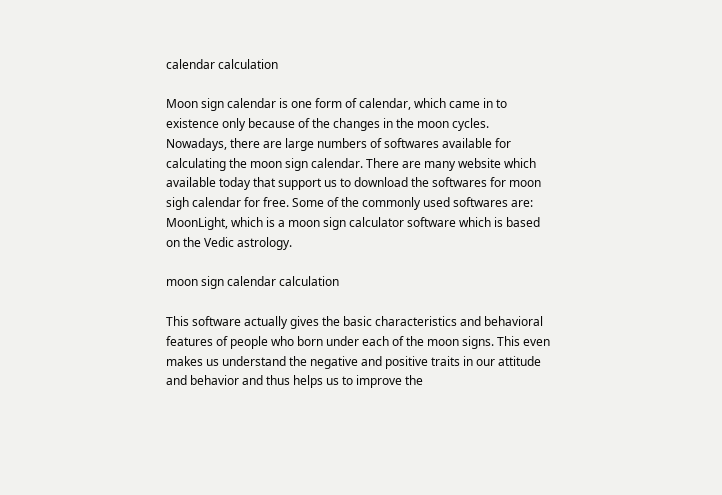calendar calculation

Moon sign calendar is one form of calendar, which came in to existence only because of the changes in the moon cycles. Nowadays, there are large numbers of softwares available for calculating the moon sign calendar. There are many website which available today that support us to download the softwares for moon sigh calendar for free. Some of the commonly used softwares are: MoonLight, which is a moon sign calculator software which is based on the Vedic astrology.

moon sign calendar calculation

This software actually gives the basic characteristics and behavioral features of people who born under each of the moon signs. This even makes us understand the negative and positive traits in our attitude and behavior and thus helps us to improve the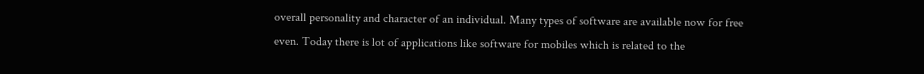overall personality and character of an individual. Many types of software are available now for free even. Today there is lot of applications like software for mobiles which is related to the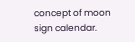concept of moon sign calendar.